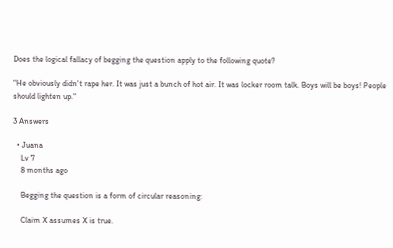Does the logical fallacy of begging the question apply to the following quote?

"He obviously didn't rape her. It was just a bunch of hot air. It was locker room talk. Boys will be boys! People should lighten up."

3 Answers

  • Juana
    Lv 7
    8 months ago

    Begging the question is a form of circular reasoning:

    Claim X assumes X is true.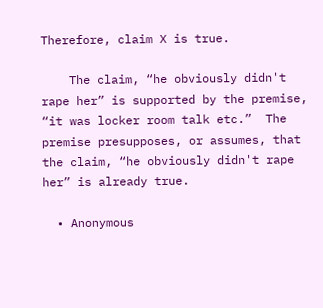Therefore, claim X is true.

    The claim, “he obviously didn't rape her” is supported by the premise, “it was locker room talk etc.”  The premise presupposes, or assumes, that the claim, “he obviously didn't rape her” is already true.

  • Anonymous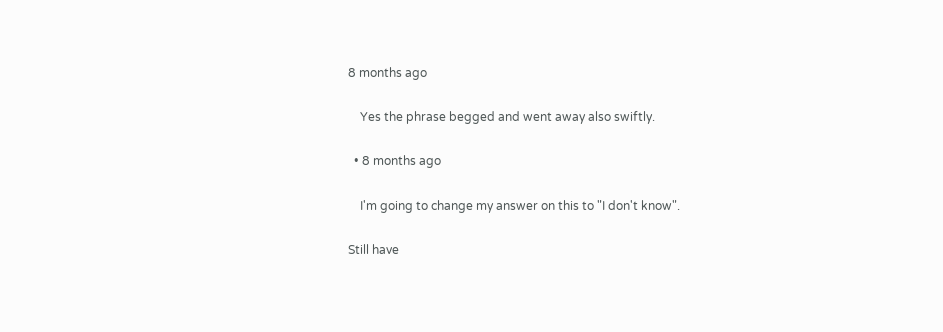8 months ago

    Yes the phrase begged and went away also swiftly.

  • 8 months ago

    I'm going to change my answer on this to "I don't know".

Still have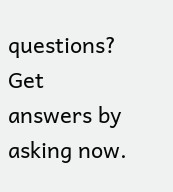questions? Get answers by asking now.